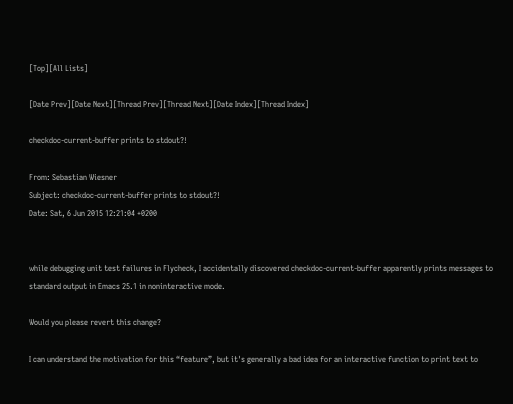[Top][All Lists]

[Date Prev][Date Next][Thread Prev][Thread Next][Date Index][Thread Index]

checkdoc-current-buffer prints to stdout?!

From: Sebastian Wiesner
Subject: checkdoc-current-buffer prints to stdout?!
Date: Sat, 6 Jun 2015 12:21:04 +0200


while debugging unit test failures in Flycheck, I accidentally discovered checkdoc-current-buffer apparently prints messages to standard output in Emacs 25.1 in noninteractive mode.

Would you please revert this change?

I can understand the motivation for this “feature”, but it's generally a bad idea for an interactive function to print text to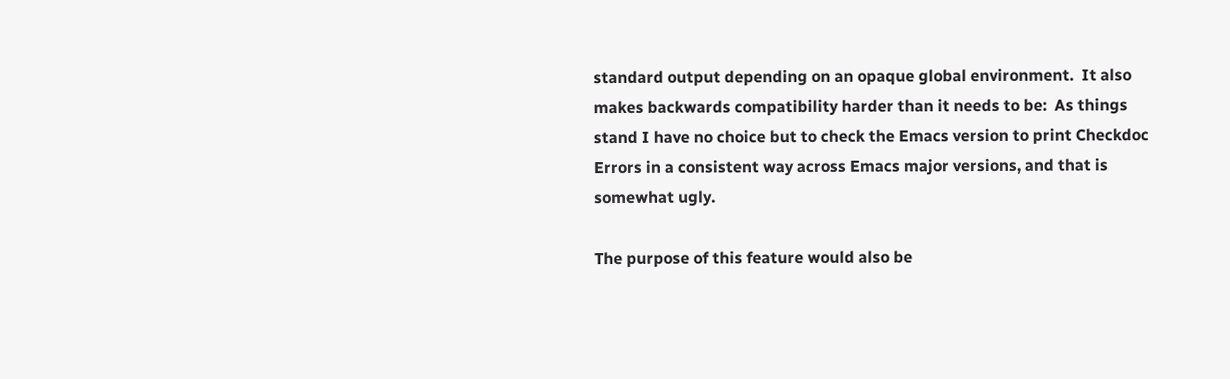standard output depending on an opaque global environment.  It also makes backwards compatibility harder than it needs to be:  As things stand I have no choice but to check the Emacs version to print Checkdoc Errors in a consistent way across Emacs major versions, and that is somewhat ugly.

The purpose of this feature would also be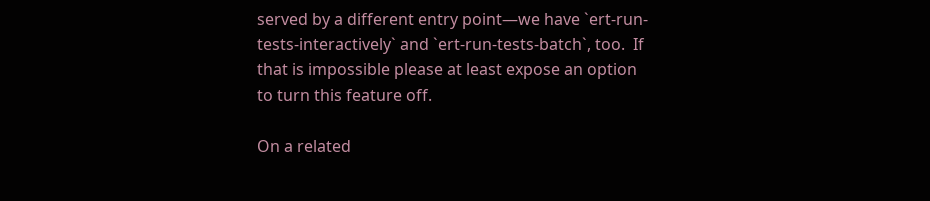served by a different entry point—we have `ert-run-tests-interactively` and `ert-run-tests-batch`, too.  If that is impossible please at least expose an option to turn this feature off.

On a related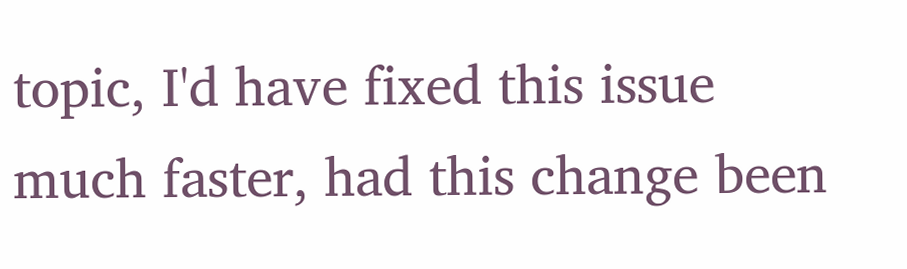topic, I'd have fixed this issue much faster, had this change been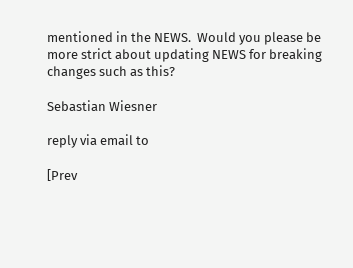mentioned in the NEWS.  Would you please be more strict about updating NEWS for breaking changes such as this?

Sebastian Wiesner

reply via email to

[Prev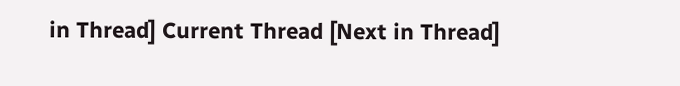in Thread] Current Thread [Next in Thread]